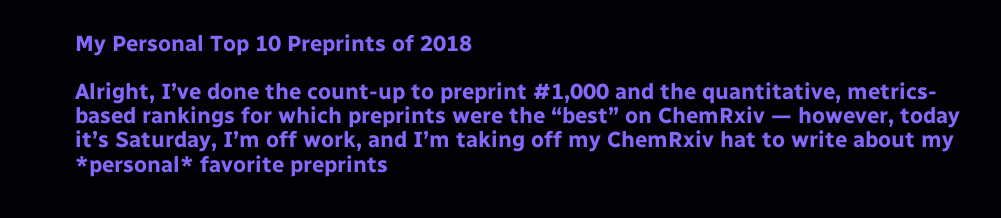My Personal Top 10 Preprints of 2018

Alright, I’ve done the count-up to preprint #1,000 and the quantitative, metrics-based rankings for which preprints were the “best” on ChemRxiv — however, today it’s Saturday, I’m off work, and I’m taking off my ChemRxiv hat to write about my *personal* favorite preprints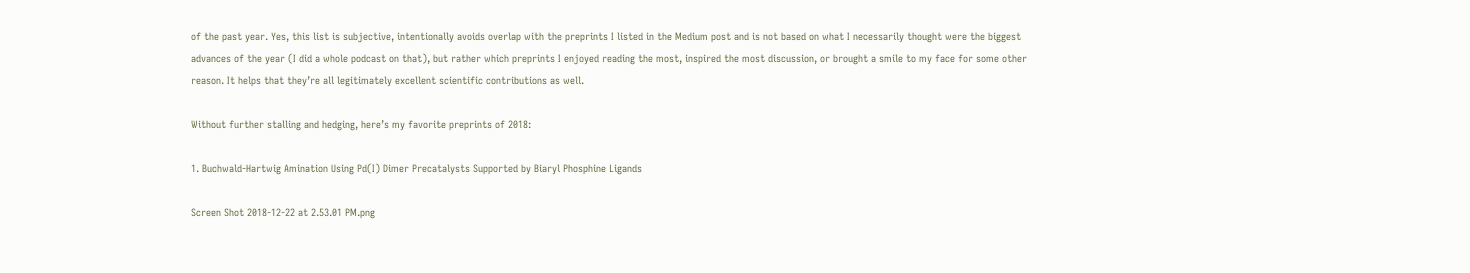of the past year. Yes, this list is subjective, intentionally avoids overlap with the preprints I listed in the Medium post and is not based on what I necessarily thought were the biggest advances of the year (I did a whole podcast on that), but rather which preprints I enjoyed reading the most, inspired the most discussion, or brought a smile to my face for some other reason. It helps that they’re all legitimately excellent scientific contributions as well.

Without further stalling and hedging, here’s my favorite preprints of 2018:

1. Buchwald-Hartwig Amination Using Pd(I) Dimer Precatalysts Supported by Biaryl Phosphine Ligands

Screen Shot 2018-12-22 at 2.53.01 PM.png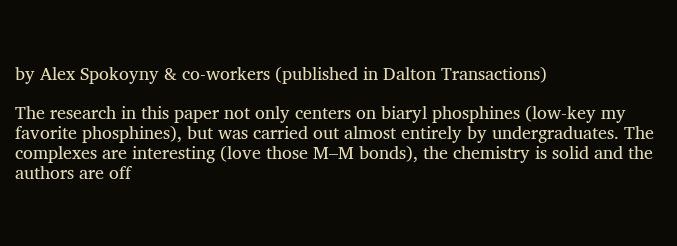by Alex Spokoyny & co-workers (published in Dalton Transactions)

The research in this paper not only centers on biaryl phosphines (low-key my favorite phosphines), but was carried out almost entirely by undergraduates. The complexes are interesting (love those M–M bonds), the chemistry is solid and the authors are off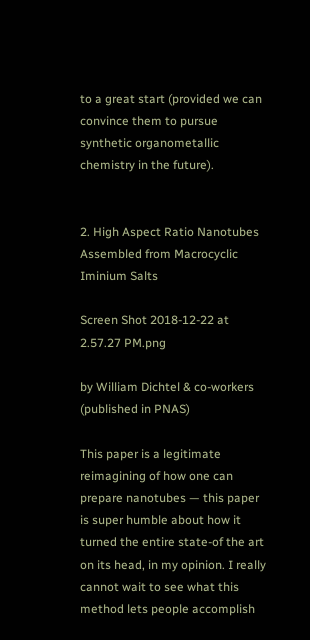to a great start (provided we can convince them to pursue synthetic organometallic chemistry in the future).


2. High Aspect Ratio Nanotubes Assembled from Macrocyclic Iminium Salts

Screen Shot 2018-12-22 at 2.57.27 PM.png

by William Dichtel & co-workers (published in PNAS)

This paper is a legitimate reimagining of how one can prepare nanotubes — this paper is super humble about how it turned the entire state-of the art on its head, in my opinion. I really cannot wait to see what this method lets people accomplish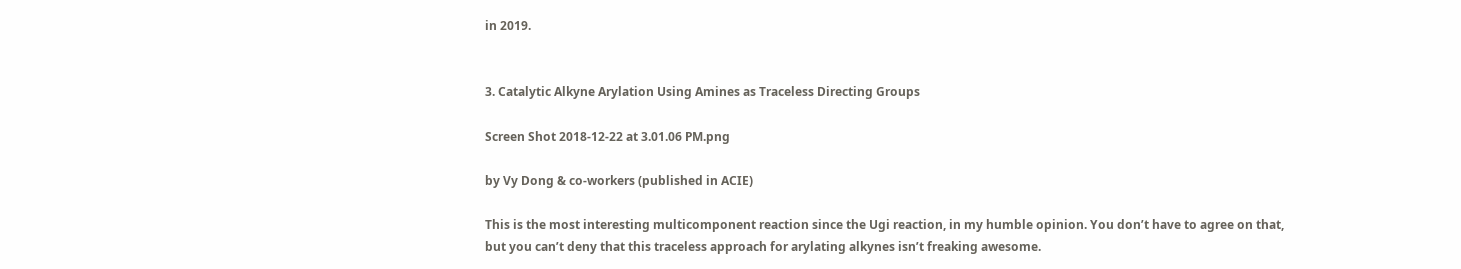in 2019.


3. Catalytic Alkyne Arylation Using Amines as Traceless Directing Groups

Screen Shot 2018-12-22 at 3.01.06 PM.png

by Vy Dong & co-workers (published in ACIE)

This is the most interesting multicomponent reaction since the Ugi reaction, in my humble opinion. You don’t have to agree on that, but you can’t deny that this traceless approach for arylating alkynes isn’t freaking awesome.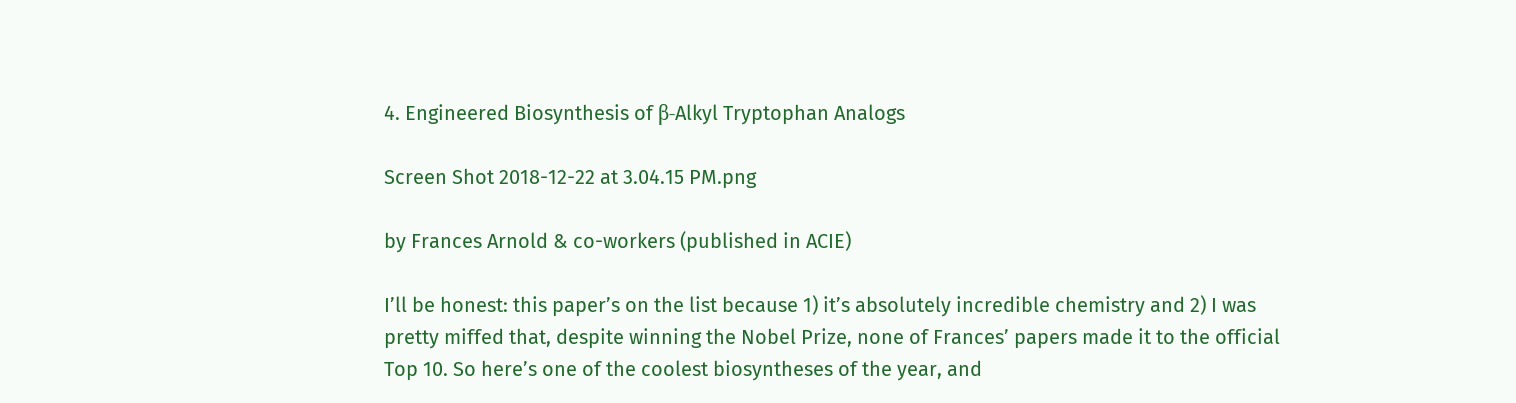4. Engineered Biosynthesis of β-Alkyl Tryptophan Analogs

Screen Shot 2018-12-22 at 3.04.15 PM.png

by Frances Arnold & co-workers (published in ACIE)

I’ll be honest: this paper’s on the list because 1) it’s absolutely incredible chemistry and 2) I was pretty miffed that, despite winning the Nobel Prize, none of Frances’ papers made it to the official Top 10. So here’s one of the coolest biosyntheses of the year, and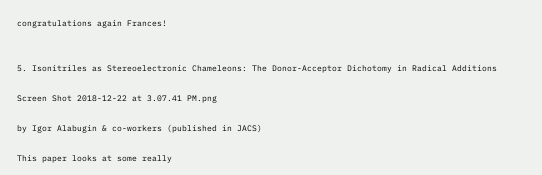congratulations again Frances!


5. Isonitriles as Stereoelectronic Chameleons: The Donor-Acceptor Dichotomy in Radical Additions

Screen Shot 2018-12-22 at 3.07.41 PM.png

by Igor Alabugin & co-workers (published in JACS)

This paper looks at some really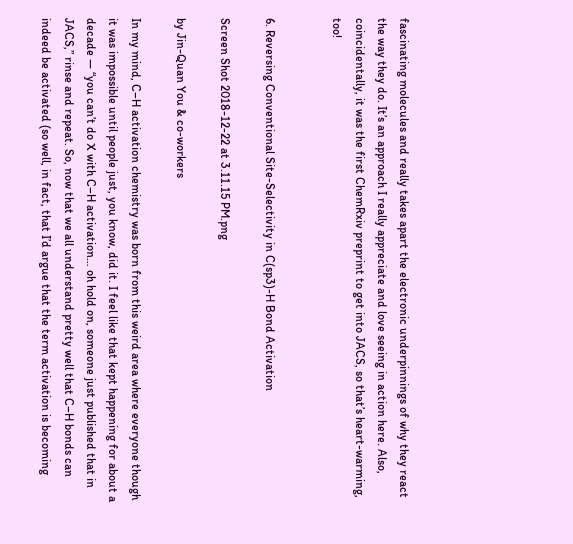fascinating molecules and really takes apart the electronic underpinnings of why they react the way they do. It’s an approach I really appreciate and love seeing in action here. Also, coincidentally, it was the first ChemRxiv preprint to get into JACS, so that’s heart-warming, too!


6. Reversing Conventional Site-Selectivity in C(sp3)-H Bond Activation

Screen Shot 2018-12-22 at 3.11.15 PM.png

by Jin-Quan You & co-workers

In my mind, C–H activation chemistry was born from this weird area where everyone though it was impossible until people just, you know, did it. I feel like that kept happening for about a decade — “you can’t do X with C–H activation… oh hold on, someone just published that in JACS,” rinse and repeat. So, now that we all understand pretty well that C–H bonds can indeed be activated (so well, in fact, that I’d argue that the term activation is becoming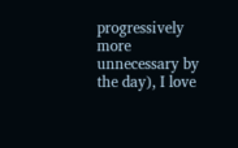progressively more unnecessary by the day), I love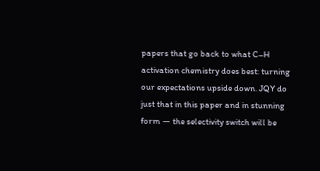papers that go back to what C–H activation chemistry does best: turning our expectations upside down. JQY do just that in this paper and in stunning form — the selectivity switch will be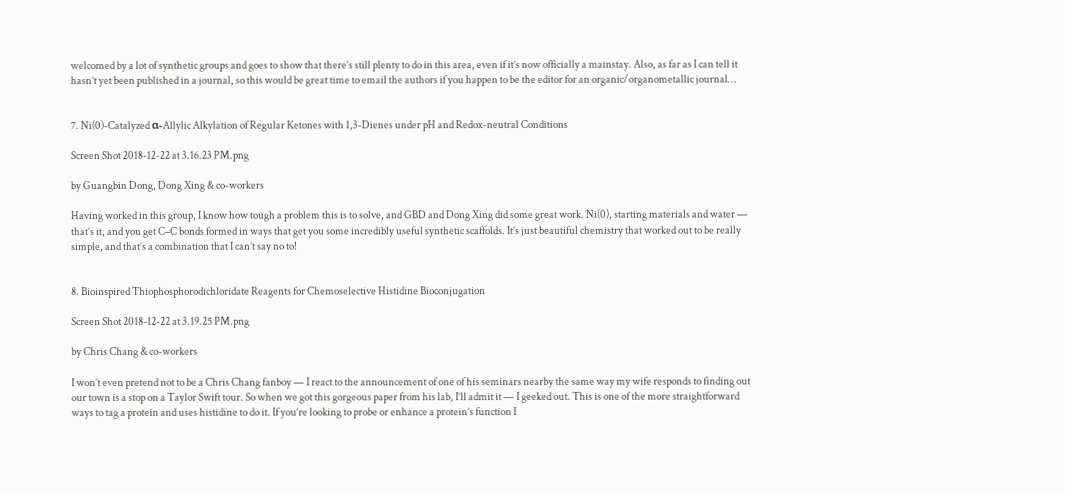welcomed by a lot of synthetic groups and goes to show that there’s still plenty to do in this area, even if it’s now officially a mainstay. Also, as far as I can tell it hasn’t yet been published in a journal, so this would be great time to email the authors if you happen to be the editor for an organic/organometallic journal…


7. Ni(0)-Catalyzed α-Allylic Alkylation of Regular Ketones with 1,3-Dienes under pH and Redox-neutral Conditions

Screen Shot 2018-12-22 at 3.16.23 PM.png

by Guangbin Dong, Dong Xing & co-workers

Having worked in this group, I know how tough a problem this is to solve, and GBD and Dong Xing did some great work. Ni(0), starting materials and water — that’s it, and you get C–C bonds formed in ways that get you some incredibly useful synthetic scaffolds. It’s just beautiful chemistry that worked out to be really simple, and that’s a combination that I can’t say no to!


8. Bioinspired Thiophosphorodichloridate Reagents for Chemoselective Histidine Bioconjugation

Screen Shot 2018-12-22 at 3.19.25 PM.png

by Chris Chang & co-workers

I won’t even pretend not to be a Chris Chang fanboy — I react to the announcement of one of his seminars nearby the same way my wife responds to finding out our town is a stop on a Taylor Swift tour. So when we got this gorgeous paper from his lab, I’ll admit it — I geeked out. This is one of the more straightforward ways to tag a protein and uses histidine to do it. If you’re looking to probe or enhance a protein’s function I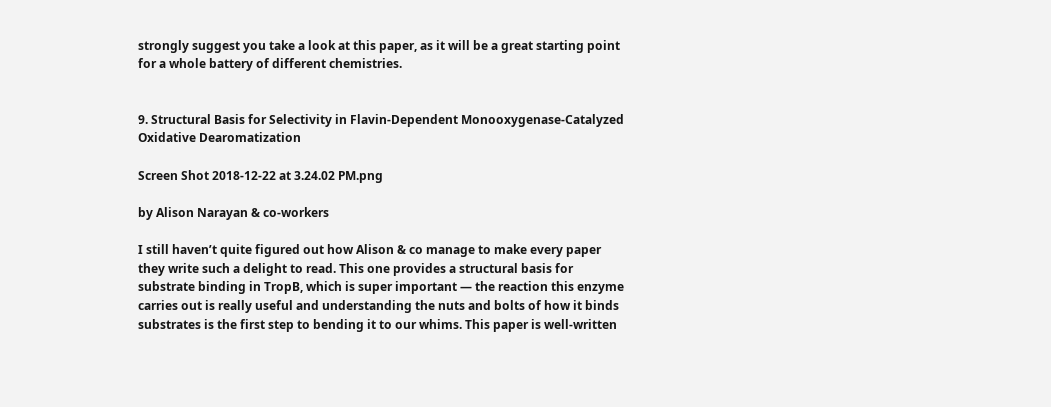strongly suggest you take a look at this paper, as it will be a great starting point for a whole battery of different chemistries.


9. Structural Basis for Selectivity in Flavin-Dependent Monooxygenase-Catalyzed Oxidative Dearomatization

Screen Shot 2018-12-22 at 3.24.02 PM.png

by Alison Narayan & co-workers

I still haven’t quite figured out how Alison & co manage to make every paper they write such a delight to read. This one provides a structural basis for substrate binding in TropB, which is super important — the reaction this enzyme carries out is really useful and understanding the nuts and bolts of how it binds substrates is the first step to bending it to our whims. This paper is well-written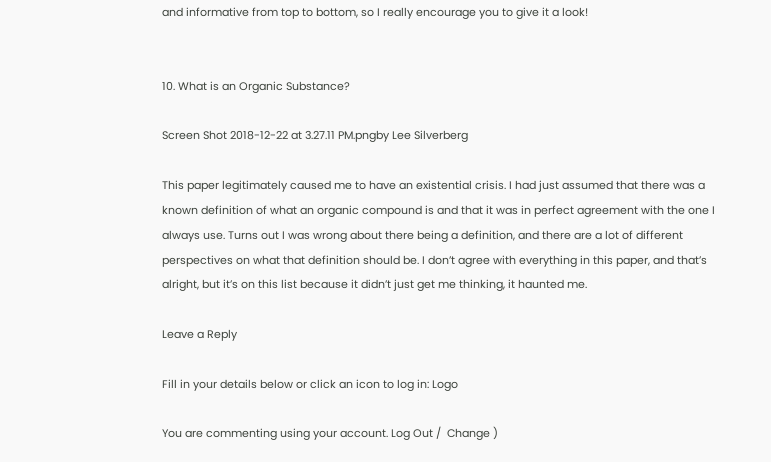and informative from top to bottom, so I really encourage you to give it a look!


10. What is an Organic Substance?

Screen Shot 2018-12-22 at 3.27.11 PM.pngby Lee Silverberg

This paper legitimately caused me to have an existential crisis. I had just assumed that there was a known definition of what an organic compound is and that it was in perfect agreement with the one I always use. Turns out I was wrong about there being a definition, and there are a lot of different perspectives on what that definition should be. I don’t agree with everything in this paper, and that’s alright, but it’s on this list because it didn’t just get me thinking, it haunted me.

Leave a Reply

Fill in your details below or click an icon to log in: Logo

You are commenting using your account. Log Out /  Change )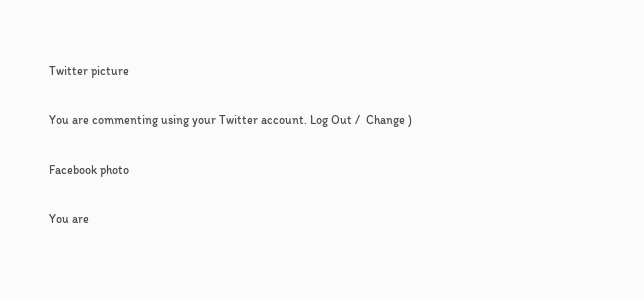Twitter picture

You are commenting using your Twitter account. Log Out /  Change )

Facebook photo

You are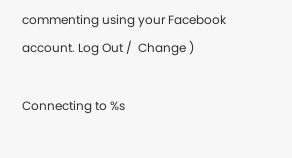commenting using your Facebook account. Log Out /  Change )

Connecting to %s